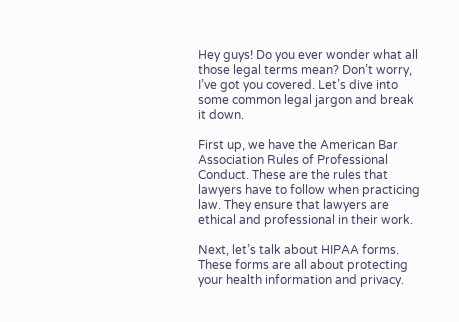Hey guys! Do you ever wonder what all those legal terms mean? Don’t worry, I’ve got you covered. Let’s dive into some common legal jargon and break it down.

First up, we have the American Bar Association Rules of Professional Conduct. These are the rules that lawyers have to follow when practicing law. They ensure that lawyers are ethical and professional in their work.

Next, let’s talk about HIPAA forms. These forms are all about protecting your health information and privacy.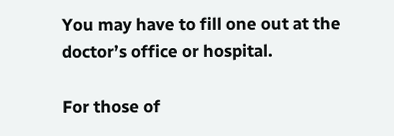You may have to fill one out at the doctor’s office or hospital.

For those of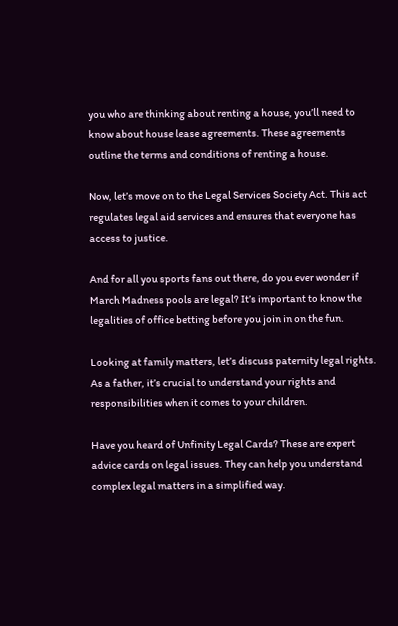you who are thinking about renting a house, you’ll need to know about house lease agreements. These agreements outline the terms and conditions of renting a house.

Now, let’s move on to the Legal Services Society Act. This act regulates legal aid services and ensures that everyone has access to justice.

And for all you sports fans out there, do you ever wonder if March Madness pools are legal? It’s important to know the legalities of office betting before you join in on the fun.

Looking at family matters, let’s discuss paternity legal rights. As a father, it’s crucial to understand your rights and responsibilities when it comes to your children.

Have you heard of Unfinity Legal Cards? These are expert advice cards on legal issues. They can help you understand complex legal matters in a simplified way.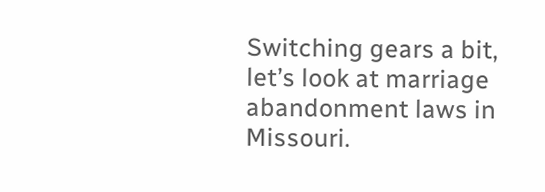Switching gears a bit, let’s look at marriage abandonment laws in Missouri.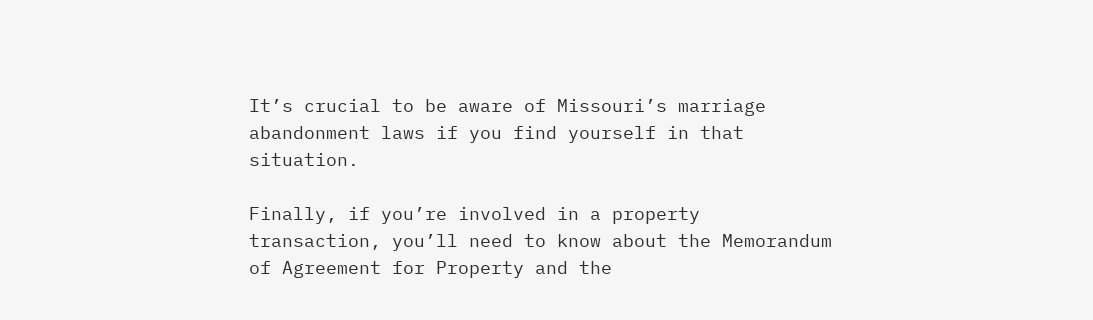It’s crucial to be aware of Missouri’s marriage abandonment laws if you find yourself in that situation.

Finally, if you’re involved in a property transaction, you’ll need to know about the Memorandum of Agreement for Property and the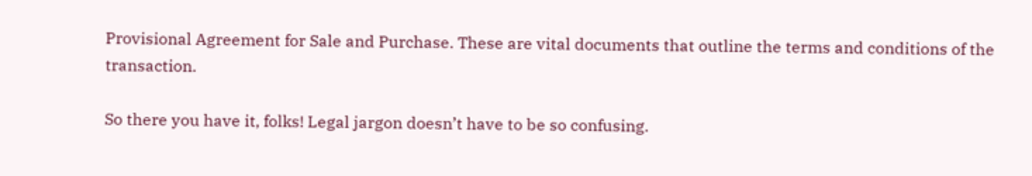Provisional Agreement for Sale and Purchase. These are vital documents that outline the terms and conditions of the transaction.

So there you have it, folks! Legal jargon doesn’t have to be so confusing.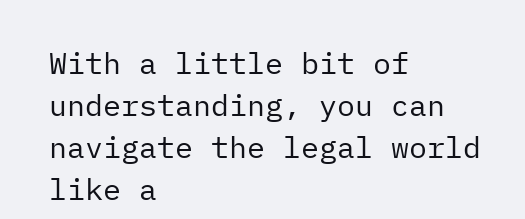With a little bit of understanding, you can navigate the legal world like a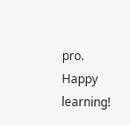pro. Happy learning!